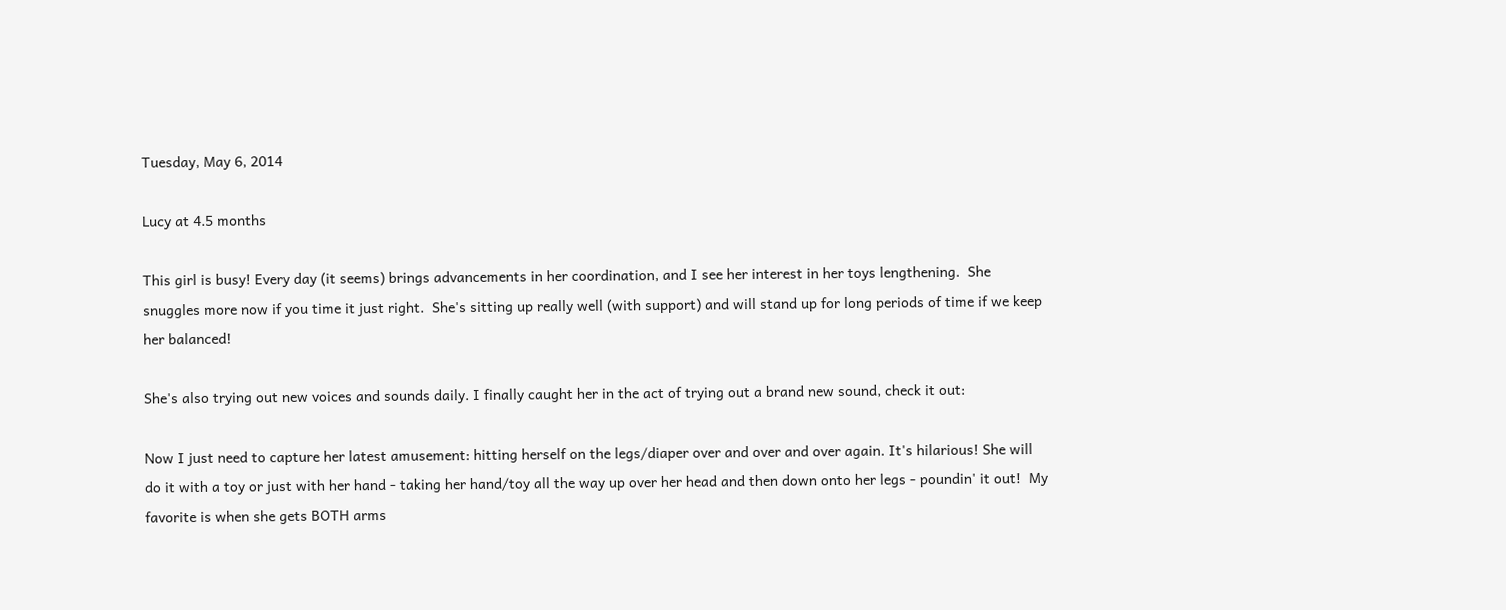Tuesday, May 6, 2014

Lucy at 4.5 months

This girl is busy! Every day (it seems) brings advancements in her coordination, and I see her interest in her toys lengthening.  She snuggles more now if you time it just right.  She's sitting up really well (with support) and will stand up for long periods of time if we keep her balanced!

She's also trying out new voices and sounds daily. I finally caught her in the act of trying out a brand new sound, check it out:

Now I just need to capture her latest amusement: hitting herself on the legs/diaper over and over and over again. It's hilarious! She will do it with a toy or just with her hand - taking her hand/toy all the way up over her head and then down onto her legs - poundin' it out!  My favorite is when she gets BOTH arms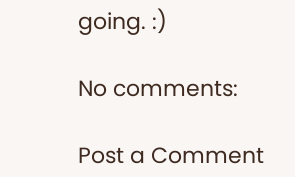going. :)

No comments:

Post a Comment